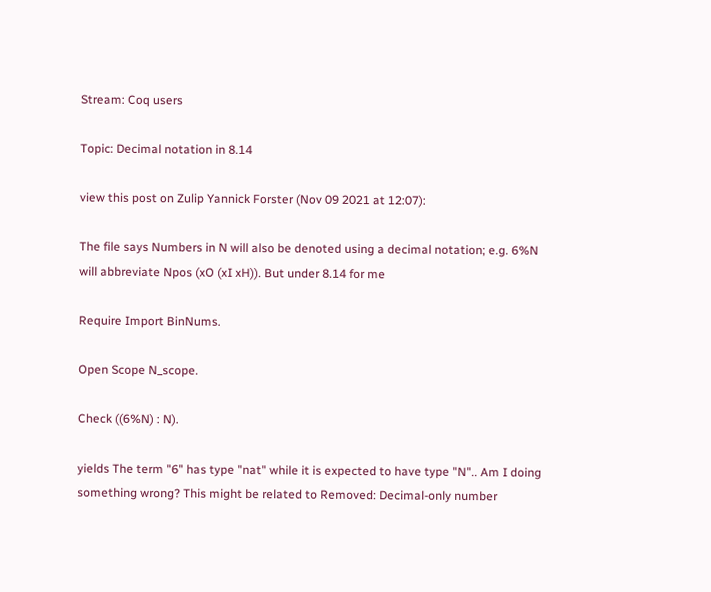Stream: Coq users

Topic: Decimal notation in 8.14

view this post on Zulip Yannick Forster (Nov 09 2021 at 12:07):

The file says Numbers in N will also be denoted using a decimal notation; e.g. 6%N will abbreviate Npos (xO (xI xH)). But under 8.14 for me

Require Import BinNums.

Open Scope N_scope.

Check ((6%N) : N).

yields The term "6" has type "nat" while it is expected to have type "N".. Am I doing something wrong? This might be related to Removed: Decimal-only number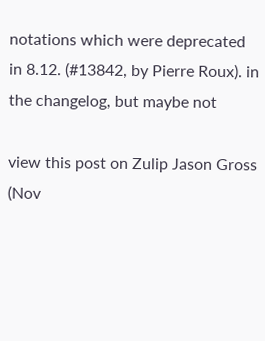notations which were deprecated in 8.12. (#13842, by Pierre Roux). in the changelog, but maybe not

view this post on Zulip Jason Gross (Nov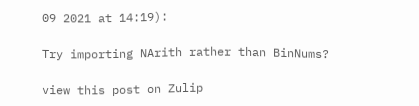09 2021 at 14:19):

Try importing NArith rather than BinNums?

view this post on Zulip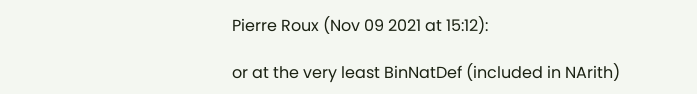Pierre Roux (Nov 09 2021 at 15:12):

or at the very least BinNatDef (included in NArith)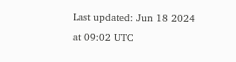Last updated: Jun 18 2024 at 09:02 UTC